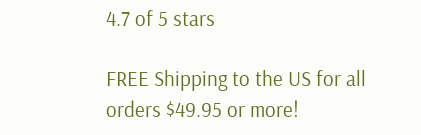4.7 of 5 stars

FREE Shipping to the US for all orders $49.95 or more!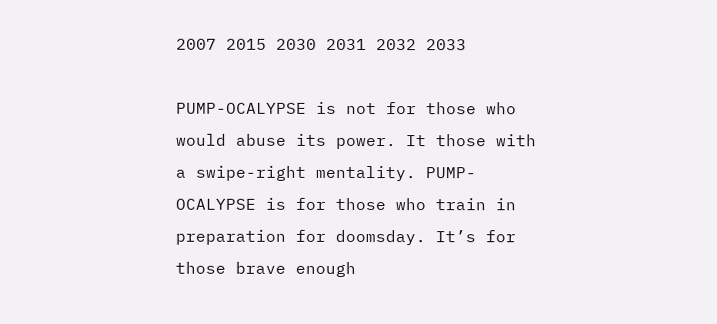2007 2015 2030 2031 2032 2033

PUMP-OCALYPSE is not for those who would abuse its power. It those with a swipe-right mentality. PUMP-OCALYPSE is for those who train in preparation for doomsday. It’s for those brave enough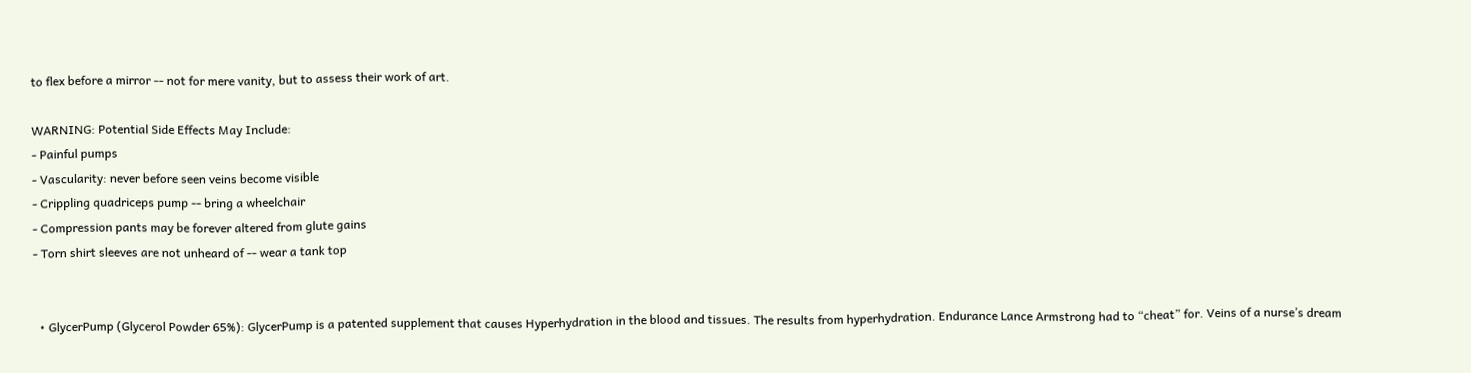to flex before a mirror -- not for mere vanity, but to assess their work of art.

WARNING: Potential Side Effects May Include:
- Painful pumps
- Vascularity: never before seen veins become visible
- Crippling quadriceps pump -- bring a wheelchair
- Compression pants may be forever altered from glute gains
- Torn shirt sleeves are not unheard of -- wear a tank top


  • GlycerPump (Glycerol Powder 65%): GlycerPump is a patented supplement that causes Hyperhydration in the blood and tissues. The results from hyperhydration. Endurance Lance Armstrong had to “cheat” for. Veins of a nurse’s dream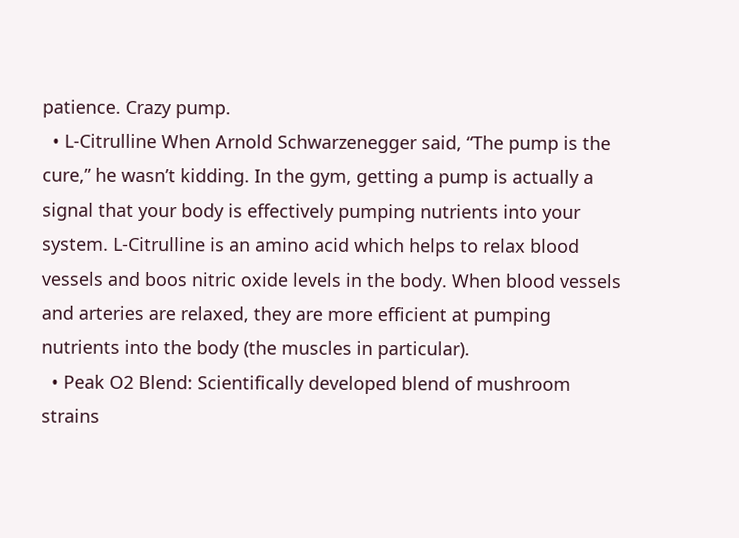patience. Crazy pump.
  • L-Citrulline When Arnold Schwarzenegger said, “The pump is the cure,” he wasn’t kidding. In the gym, getting a pump is actually a signal that your body is effectively pumping nutrients into your system. L-Citrulline is an amino acid which helps to relax blood vessels and boos nitric oxide levels in the body. When blood vessels and arteries are relaxed, they are more efficient at pumping nutrients into the body (the muscles in particular).
  • Peak O2 Blend: Scientifically developed blend of mushroom strains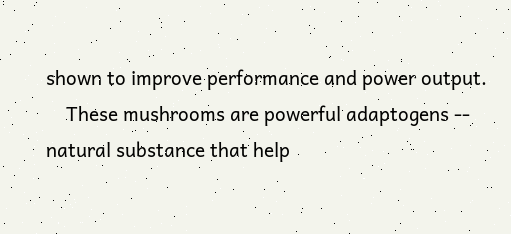shown to improve performance and power output.
    These mushrooms are powerful adaptogens -- natural substance that help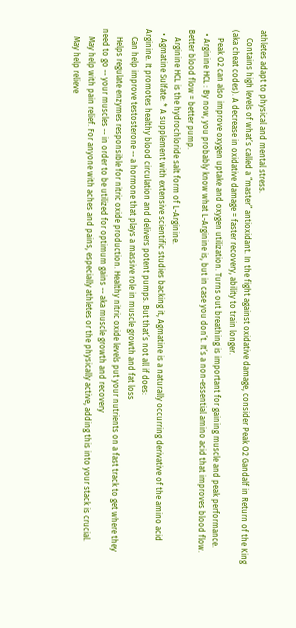athletes adapt to physical and mental stress.
    Contains high levels of what’s called a “master” antioxidant. In the fight against oxidative damage, consider Peak O2 Gandalf in Return of the King (aka cheat codes). A decrease in oxidative damage = faster recovery, ability to train longer.
    Peak O2 can also improve oxygen uptake and oxygen utilization. Turns out breathing is important for gaining muscle and peak performance.
  • Arginine HCL : By now, you probably know what L-Arginine is, but in case you don’t. It’s a non-essential amino acid that improves blood flow. Better blood flow = better pump.
    Arginine HCL is the hydrochloride salt form of L-Arginine.
  • Agmatine Sulfate: * A supplement with extensive scientific studies backing it, Agmatine is a naturally occurring derivative of the amino acid Arginine. It promotes healthy blood circulation and delivers potent pumps. But that’s not all if does:
    Can help improve testosterone -- a hormone that plays a massive role in muscle growth and fat loss
    Helps regulate enzymes responsible for nitric oxide production. Healthy nitric oxide levels put your nutrients on a fast track to get where they need to go -- your muscles -- in order to be utilized for optimum gains -- aka muscle growth and recovery
    May help with pain relief. For anyone with aches and pains, especially athletes or the physically active, adding this into your stack is crucial.
    May help relieve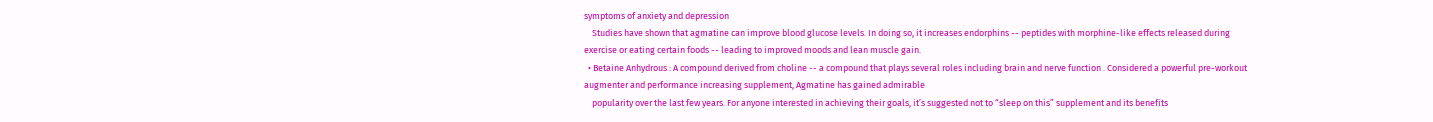symptoms of anxiety and depression
    Studies have shown that agmatine can improve blood glucose levels. In doing so, it increases endorphins -- peptides with morphine-like effects released during exercise or eating certain foods -- leading to improved moods and lean muscle gain.
  • Betaine Anhydrous : A compound derived from choline -- a compound that plays several roles including brain and nerve function . Considered a powerful pre-workout augmenter and performance increasing supplement, Agmatine has gained admirable
    popularity over the last few years. For anyone interested in achieving their goals, it’s suggested not to “sleep on this” supplement and its benefits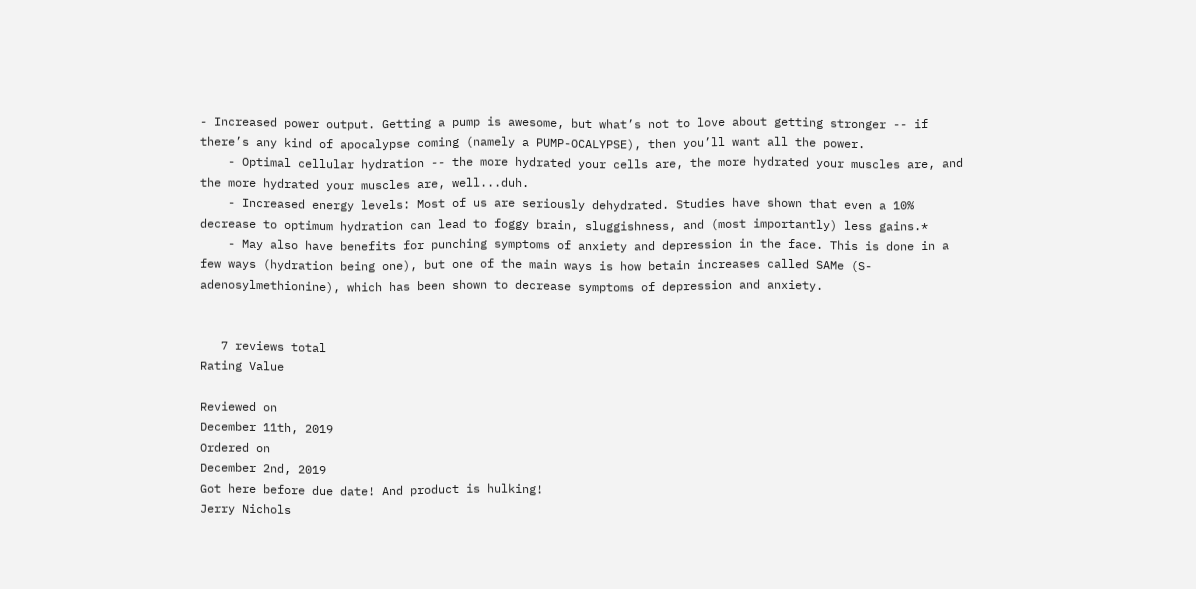- Increased power output. Getting a pump is awesome, but what’s not to love about getting stronger -- if there’s any kind of apocalypse coming (namely a PUMP-OCALYPSE), then you’ll want all the power.
    - Optimal cellular hydration -- the more hydrated your cells are, the more hydrated your muscles are, and the more hydrated your muscles are, well...duh.
    - Increased energy levels: Most of us are seriously dehydrated. Studies have shown that even a 10% decrease to optimum hydration can lead to foggy brain, sluggishness, and (most importantly) less gains.*
    - May also have benefits for punching symptoms of anxiety and depression in the face. This is done in a few ways (hydration being one), but one of the main ways is how betain increases called SAMe (S-adenosylmethionine), which has been shown to decrease symptoms of depression and anxiety.


   7 reviews total
Rating Value

Reviewed on
December 11th, 2019
Ordered on
December 2nd, 2019
Got here before due date! And product is hulking!
Jerry Nichols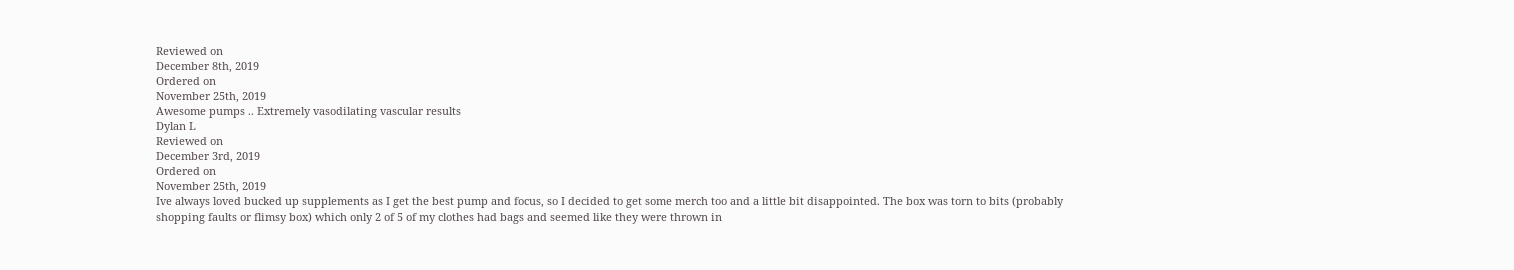Reviewed on
December 8th, 2019
Ordered on
November 25th, 2019
Awesome pumps .. Extremely vasodilating vascular results
Dylan L
Reviewed on
December 3rd, 2019
Ordered on
November 25th, 2019
Ive always loved bucked up supplements as I get the best pump and focus, so I decided to get some merch too and a little bit disappointed. The box was torn to bits (probably shopping faults or flimsy box) which only 2 of 5 of my clothes had bags and seemed like they were thrown in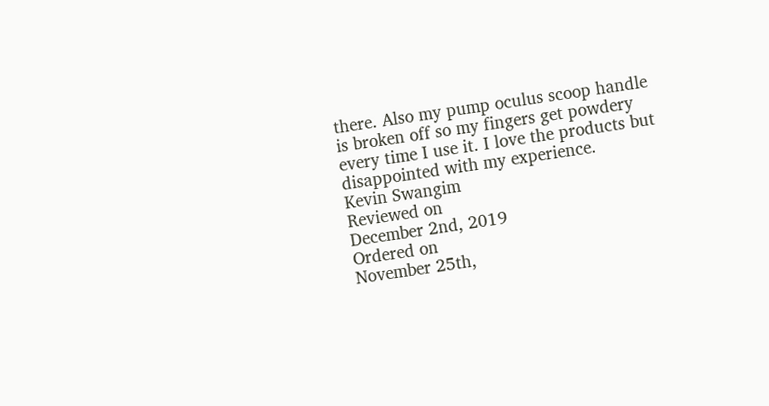there. Also my pump oculus scoop handle is broken off so my fingers get powdery every time I use it. I love the products but disappointed with my experience.
Kevin Swangim
Reviewed on
December 2nd, 2019
Ordered on
November 25th,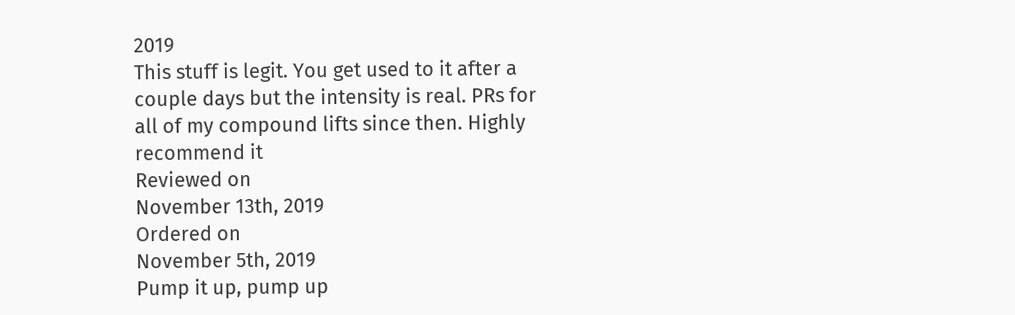2019
This stuff is legit. You get used to it after a couple days but the intensity is real. PRs for all of my compound lifts since then. Highly recommend it
Reviewed on
November 13th, 2019
Ordered on
November 5th, 2019
Pump it up, pump up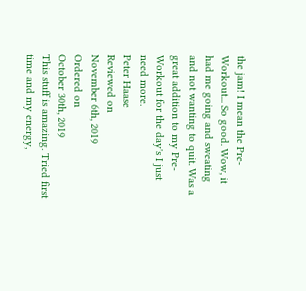the jam! I mean the Pre-Workout... So good. Wow, it had me going and sweating and not wanting to quit. Was a great addition to my Pre-Workout for the day's I just need more.
Peter Haase
Reviewed on
November 6th, 2019
Ordered on
October 30th, 2019
This stuff is amazing. Tried first time and my energy,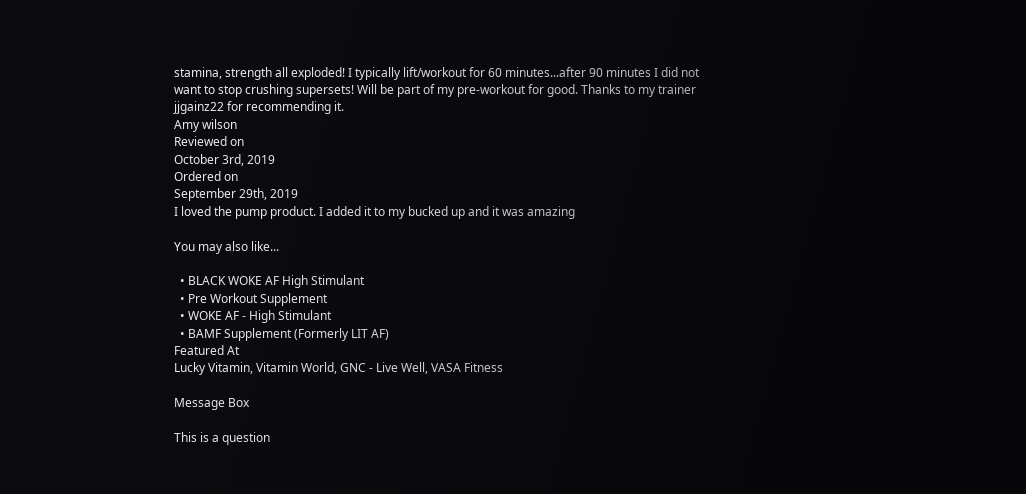stamina, strength all exploded! I typically lift/workout for 60 minutes...after 90 minutes I did not want to stop crushing supersets! Will be part of my pre-workout for good. Thanks to my trainer jjgainz22 for recommending it.
Amy wilson
Reviewed on
October 3rd, 2019
Ordered on
September 29th, 2019
I loved the pump product. I added it to my bucked up and it was amazing

You may also like...

  • BLACK WOKE AF High Stimulant
  • Pre Workout Supplement
  • WOKE AF - High Stimulant
  • BAMF Supplement (Formerly LIT AF)
Featured At
Lucky Vitamin, Vitamin World, GNC - Live Well, VASA Fitness

Message Box

This is a question